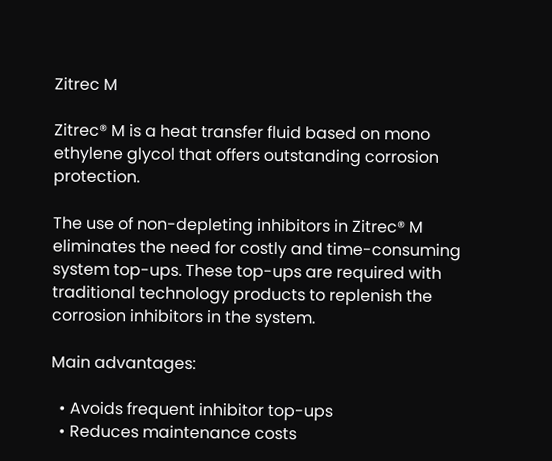Zitrec M

Zitrec® M is a heat transfer fluid based on mono ethylene glycol that offers outstanding corrosion protection.

The use of non-depleting inhibitors in Zitrec® M eliminates the need for costly and time-consuming system top-ups. These top-ups are required with traditional technology products to replenish the corrosion inhibitors in the system.

Main advantages:

  • Avoids frequent inhibitor top-ups
  • Reduces maintenance costs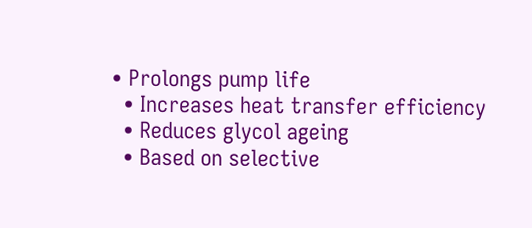• Prolongs pump life
  • Increases heat transfer efficiency
  • Reduces glycol ageing
  • Based on selective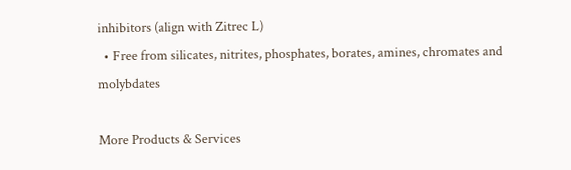inhibitors (align with Zitrec L)
  • Free from silicates, nitrites, phosphates, borates, amines, chromates and molybdates

More Products & Services